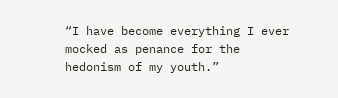“I have become everything I ever mocked as penance for the hedonism of my youth.”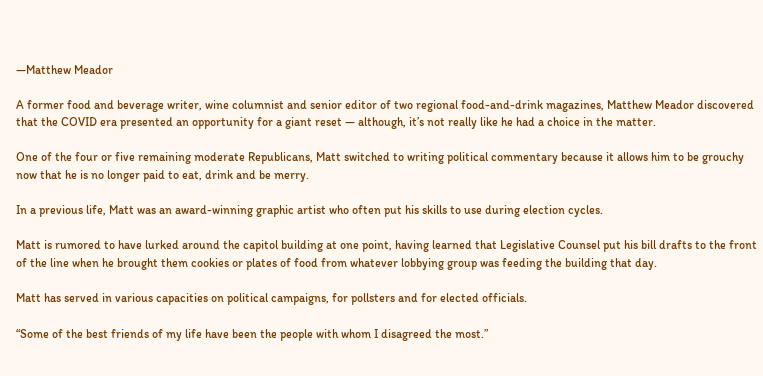—Matthew Meador

A former food and beverage writer, wine columnist and senior editor of two regional food-and-drink magazines, Matthew Meador discovered that the COVID era presented an opportunity for a giant reset — although, it’s not really like he had a choice in the matter.

One of the four or five remaining moderate Republicans, Matt switched to writing political commentary because it allows him to be grouchy now that he is no longer paid to eat, drink and be merry.

In a previous life, Matt was an award-winning graphic artist who often put his skills to use during election cycles.

Matt is rumored to have lurked around the capitol building at one point, having learned that Legislative Counsel put his bill drafts to the front of the line when he brought them cookies or plates of food from whatever lobbying group was feeding the building that day.

Matt has served in various capacities on political campaigns, for pollsters and for elected officials.

“Some of the best friends of my life have been the people with whom I disagreed the most.”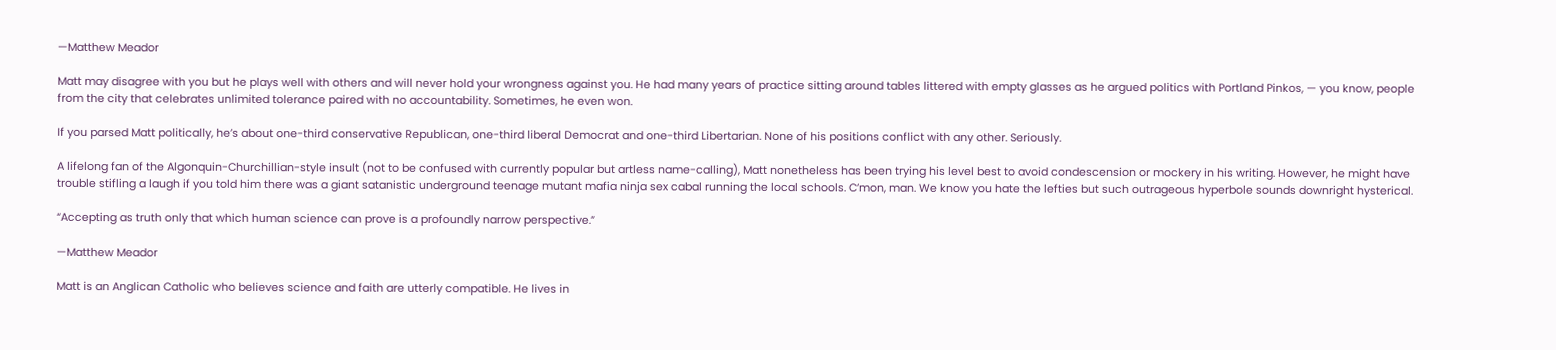—Matthew Meador

Matt may disagree with you but he plays well with others and will never hold your wrongness against you. He had many years of practice sitting around tables littered with empty glasses as he argued politics with Portland Pinkos, — you know, people from the city that celebrates unlimited tolerance paired with no accountability. Sometimes, he even won.

If you parsed Matt politically, he’s about one-third conservative Republican, one-third liberal Democrat and one-third Libertarian. None of his positions conflict with any other. Seriously.

A lifelong fan of the Algonquin-Churchillian-style insult (not to be confused with currently popular but artless name-calling), Matt nonetheless has been trying his level best to avoid condescension or mockery in his writing. However, he might have trouble stifling a laugh if you told him there was a giant satanistic underground teenage mutant mafia ninja sex cabal running the local schools. C’mon, man. We know you hate the lefties but such outrageous hyperbole sounds downright hysterical.

“Accepting as truth only that which human science can prove is a profoundly narrow perspective.”

—Matthew Meador

Matt is an Anglican Catholic who believes science and faith are utterly compatible. He lives in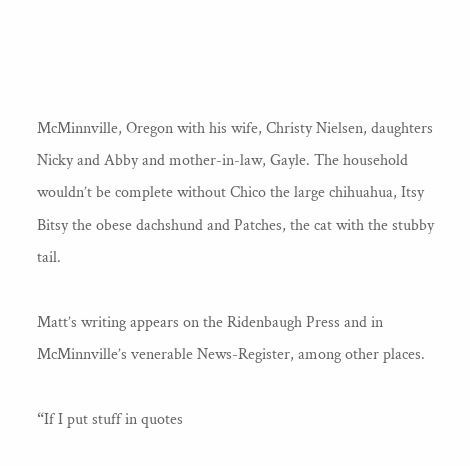McMinnville, Oregon with his wife, Christy Nielsen, daughters Nicky and Abby and mother-in-law, Gayle. The household wouldn’t be complete without Chico the large chihuahua, Itsy Bitsy the obese dachshund and Patches, the cat with the stubby tail.

Matt’s writing appears on the Ridenbaugh Press and in McMinnville’s venerable News-Register, among other places.

“If I put stuff in quotes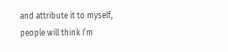and attribute it to myself, people will think I’m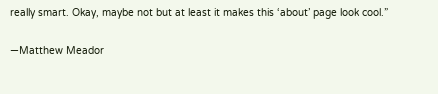really smart. Okay, maybe not but at least it makes this ‘about’ page look cool.”

—Matthew Meador